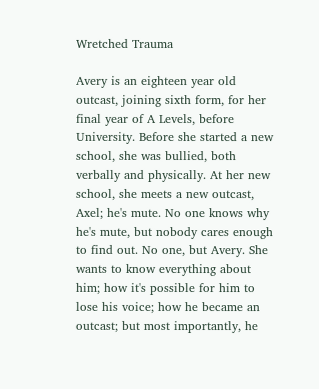Wretched Trauma

Avery is an eighteen year old outcast, joining sixth form, for her final year of A Levels, before University. Before she started a new school, she was bullied, both verbally and physically. At her new school, she meets a new outcast, Axel; he's mute. No one knows why he's mute, but nobody cares enough to find out. No one, but Avery. She wants to know everything about him; how it's possible for him to lose his voice; how he became an outcast; but most importantly, he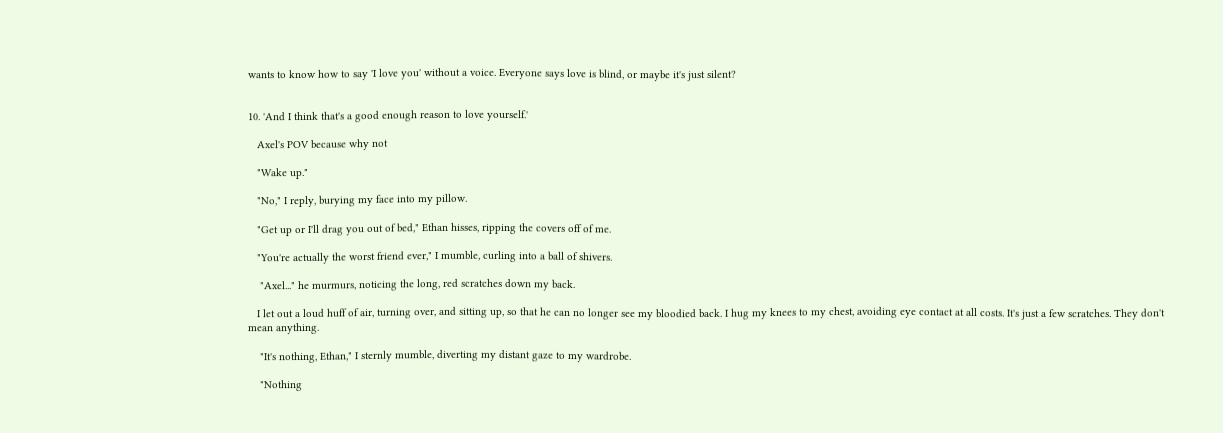wants to know how to say 'I love you' without a voice. Everyone says love is blind, or maybe it's just silent?


10. 'And I think that's a good enough reason to love yourself.'

   Axel's POV because why not

   "Wake up."

   "No," I reply, burying my face into my pillow.

   "Get up or I'll drag you out of bed," Ethan hisses, ripping the covers off of me.

   "You're actually the worst friend ever," I mumble, curling into a ball of shivers.

    "Axel..." he murmurs, noticing the long, red scratches down my back.

   I let out a loud huff of air, turning over, and sitting up, so that he can no longer see my bloodied back. I hug my knees to my chest, avoiding eye contact at all costs. It's just a few scratches. They don't mean anything.

    "It's nothing, Ethan," I sternly mumble, diverting my distant gaze to my wardrobe.

    "Nothing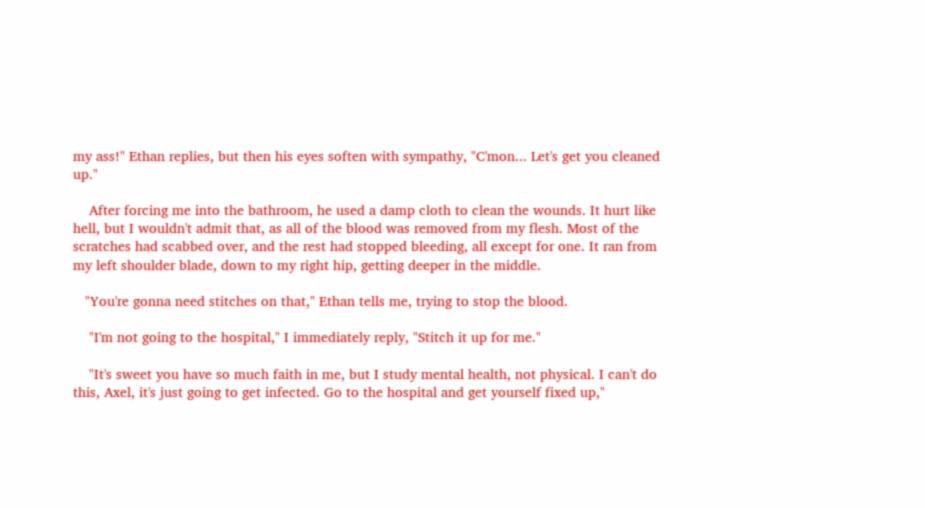my ass!" Ethan replies, but then his eyes soften with sympathy, "C'mon... Let's get you cleaned up."

    After forcing me into the bathroom, he used a damp cloth to clean the wounds. It hurt like hell, but I wouldn't admit that, as all of the blood was removed from my flesh. Most of the scratches had scabbed over, and the rest had stopped bleeding, all except for one. It ran from my left shoulder blade, down to my right hip, getting deeper in the middle.

   "You're gonna need stitches on that," Ethan tells me, trying to stop the blood.

    "I'm not going to the hospital," I immediately reply, "Stitch it up for me."

    "It's sweet you have so much faith in me, but I study mental health, not physical. I can't do this, Axel, it's just going to get infected. Go to the hospital and get yourself fixed up,"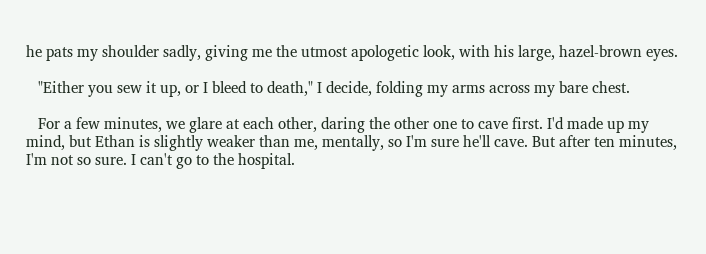he pats my shoulder sadly, giving me the utmost apologetic look, with his large, hazel-brown eyes.

   "Either you sew it up, or I bleed to death," I decide, folding my arms across my bare chest.

   For a few minutes, we glare at each other, daring the other one to cave first. I'd made up my mind, but Ethan is slightly weaker than me, mentally, so I'm sure he'll cave. But after ten minutes, I'm not so sure. I can't go to the hospital.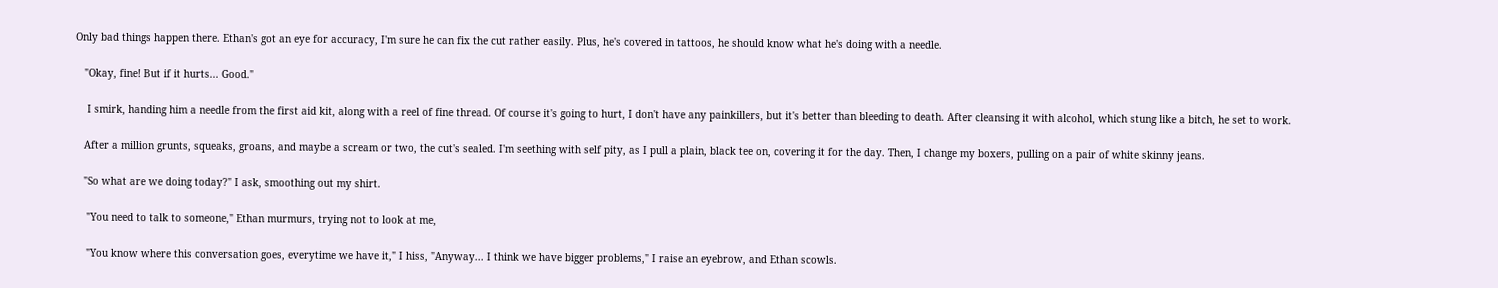Only bad things happen there. Ethan's got an eye for accuracy, I'm sure he can fix the cut rather easily. Plus, he's covered in tattoos, he should know what he's doing with a needle.

   "Okay, fine! But if it hurts... Good."

    I smirk, handing him a needle from the first aid kit, along with a reel of fine thread. Of course it's going to hurt, I don't have any painkillers, but it's better than bleeding to death. After cleansing it with alcohol, which stung like a bitch, he set to work.

   After a million grunts, squeaks, groans, and maybe a scream or two, the cut's sealed. I'm seething with self pity, as I pull a plain, black tee on, covering it for the day. Then, I change my boxers, pulling on a pair of white skinny jeans.

   "So what are we doing today?" I ask, smoothing out my shirt.

    "You need to talk to someone," Ethan murmurs, trying not to look at me,

    "You know where this conversation goes, everytime we have it," I hiss, "Anyway... I think we have bigger problems," I raise an eyebrow, and Ethan scowls.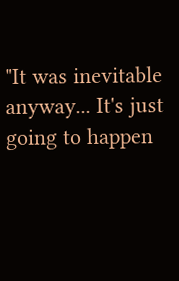"It was inevitable anyway... It's just going to happen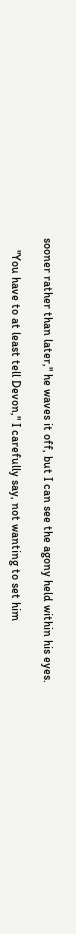sooner rather than later," he waves it off, but I can see the agony held within his eyes.

    "You have to at least tell Devon," I carefully say, not wanting to set him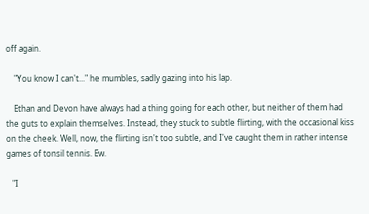off again.

    "You know I can't..." he mumbles, sadly gazing into his lap.

    Ethan and Devon have always had a thing going for each other, but neither of them had the guts to explain themselves. Instead, they stuck to subtle flirting, with the occasional kiss on the cheek. Well, now, the flirting isn't too subtle, and I've caught them in rather intense games of tonsil tennis. Ew.

   "I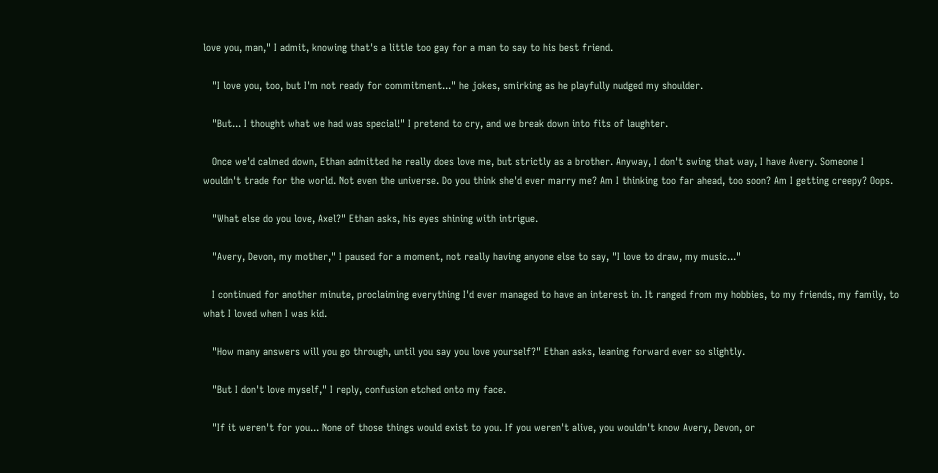love you, man," I admit, knowing that's a little too gay for a man to say to his best friend.

   "I love you, too, but I'm not ready for commitment..." he jokes, smirking as he playfully nudged my shoulder.

   "But... I thought what we had was special!" I pretend to cry, and we break down into fits of laughter.

   Once we'd calmed down, Ethan admitted he really does love me, but strictly as a brother. Anyway, I don't swing that way, I have Avery. Someone I wouldn't trade for the world. Not even the universe. Do you think she'd ever marry me? Am I thinking too far ahead, too soon? Am I getting creepy? Oops.

   "What else do you love, Axel?" Ethan asks, his eyes shining with intrigue.

   "Avery, Devon, my mother," I paused for a moment, not really having anyone else to say, "I love to draw, my music..."

   I continued for another minute, proclaiming everything I'd ever managed to have an interest in. It ranged from my hobbies, to my friends, my family, to what I loved when I was kid.

   "How many answers will you go through, until you say you love yourself?" Ethan asks, leaning forward ever so slightly.

   "But I don't love myself," I reply, confusion etched onto my face.

   "If it weren't for you... None of those things would exist to you. If you weren't alive, you wouldn't know Avery, Devon, or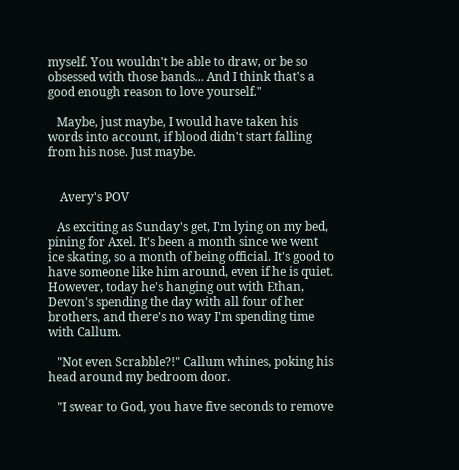myself. You wouldn't be able to draw, or be so obsessed with those bands... And I think that's a good enough reason to love yourself."

   Maybe, just maybe, I would have taken his words into account, if blood didn't start falling from his nose. Just maybe.


    Avery's POV

   As exciting as Sunday's get, I'm lying on my bed, pining for Axel. It's been a month since we went ice skating, so a month of being official. It's good to have someone like him around, even if he is quiet. However, today he's hanging out with Ethan, Devon's spending the day with all four of her brothers, and there's no way I'm spending time with Callum.

   "Not even Scrabble?!" Callum whines, poking his head around my bedroom door.

   "I swear to God, you have five seconds to remove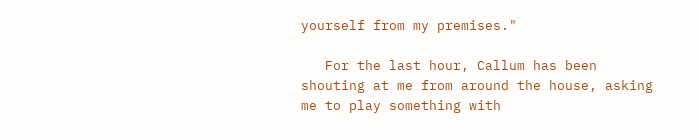yourself from my premises."

   For the last hour, Callum has been shouting at me from around the house, asking me to play something with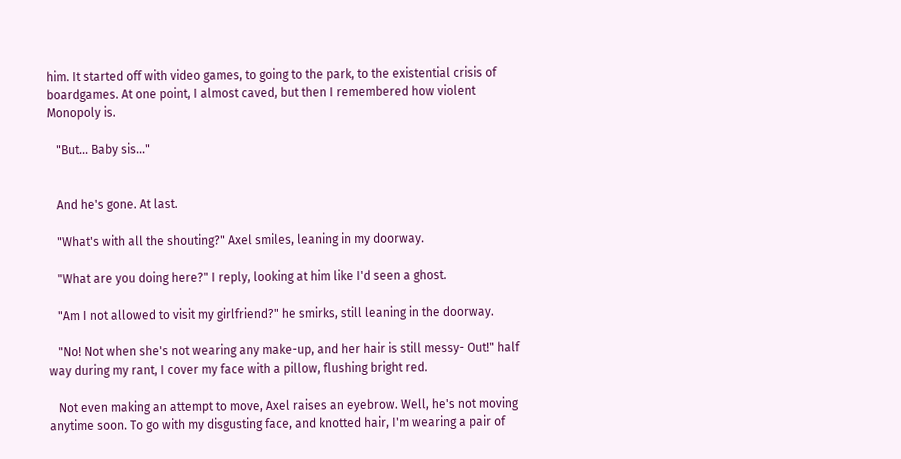him. It started off with video games, to going to the park, to the existential crisis of boardgames. At one point, I almost caved, but then I remembered how violent Monopoly is.

   "But... Baby sis..."


   And he's gone. At last.

   "What's with all the shouting?" Axel smiles, leaning in my doorway.

   "What are you doing here?" I reply, looking at him like I'd seen a ghost.

   "Am I not allowed to visit my girlfriend?" he smirks, still leaning in the doorway.

   "No! Not when she's not wearing any make-up, and her hair is still messy- Out!" half way during my rant, I cover my face with a pillow, flushing bright red.

   Not even making an attempt to move, Axel raises an eyebrow. Well, he's not moving anytime soon. To go with my disgusting face, and knotted hair, I'm wearing a pair of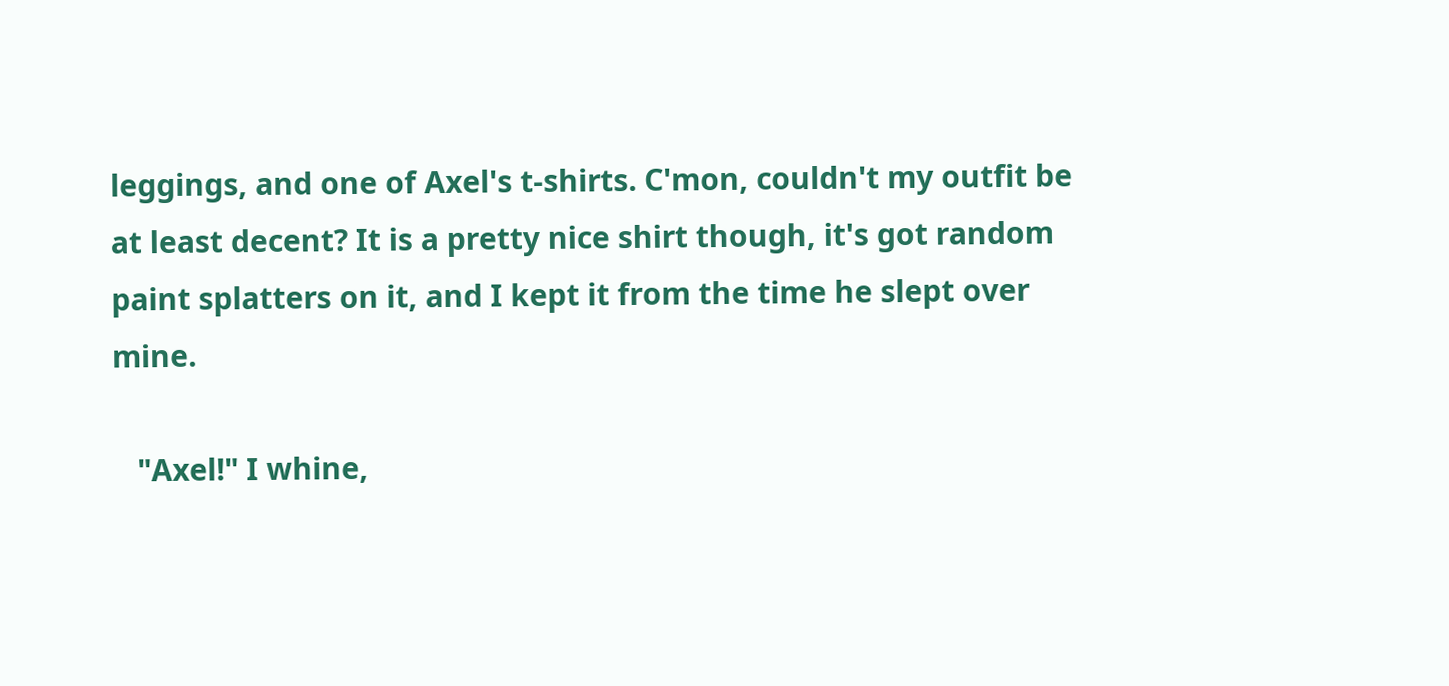leggings, and one of Axel's t-shirts. C'mon, couldn't my outfit be at least decent? It is a pretty nice shirt though, it's got random paint splatters on it, and I kept it from the time he slept over mine.

   "Axel!" I whine,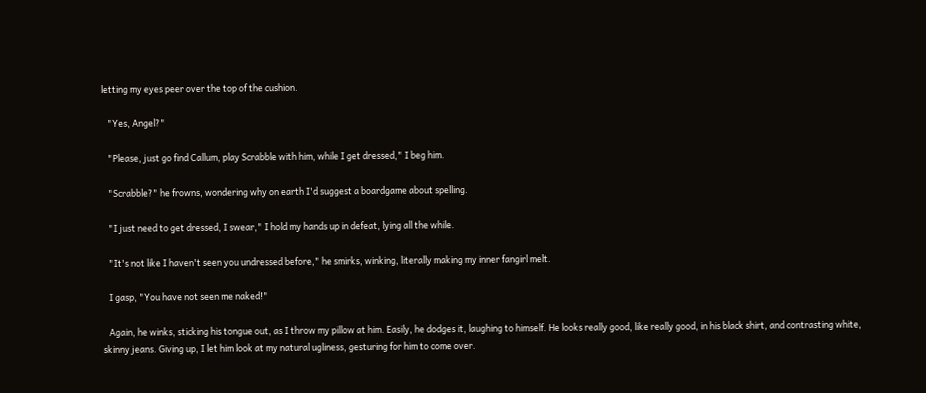letting my eyes peer over the top of the cushion.

   "Yes, Angel?"

   "Please, just go find Callum, play Scrabble with him, while I get dressed," I beg him.

   "Scrabble?" he frowns, wondering why on earth I'd suggest a boardgame about spelling.

   "I just need to get dressed, I swear," I hold my hands up in defeat, lying all the while.

   "It's not like I haven't seen you undressed before," he smirks, winking, literally making my inner fangirl melt.

   I gasp, "You have not seen me naked!"

   Again, he winks, sticking his tongue out, as I throw my pillow at him. Easily, he dodges it, laughing to himself. He looks really good, like really good, in his black shirt, and contrasting white, skinny jeans. Giving up, I let him look at my natural ugliness, gesturing for him to come over.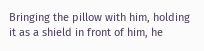Bringing the pillow with him, holding it as a shield in front of him, he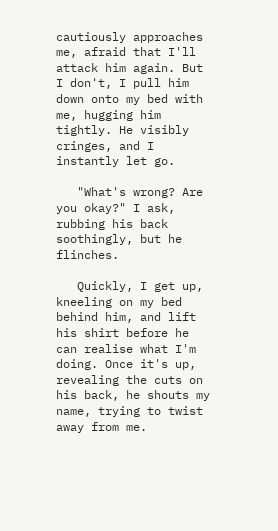cautiously approaches me, afraid that I'll attack him again. But I don't, I pull him down onto my bed with me, hugging him tightly. He visibly cringes, and I instantly let go.

   "What's wrong? Are you okay?" I ask, rubbing his back soothingly, but he flinches.

   Quickly, I get up, kneeling on my bed behind him, and lift his shirt before he can realise what I'm doing. Once it's up, revealing the cuts on his back, he shouts my name, trying to twist away from me.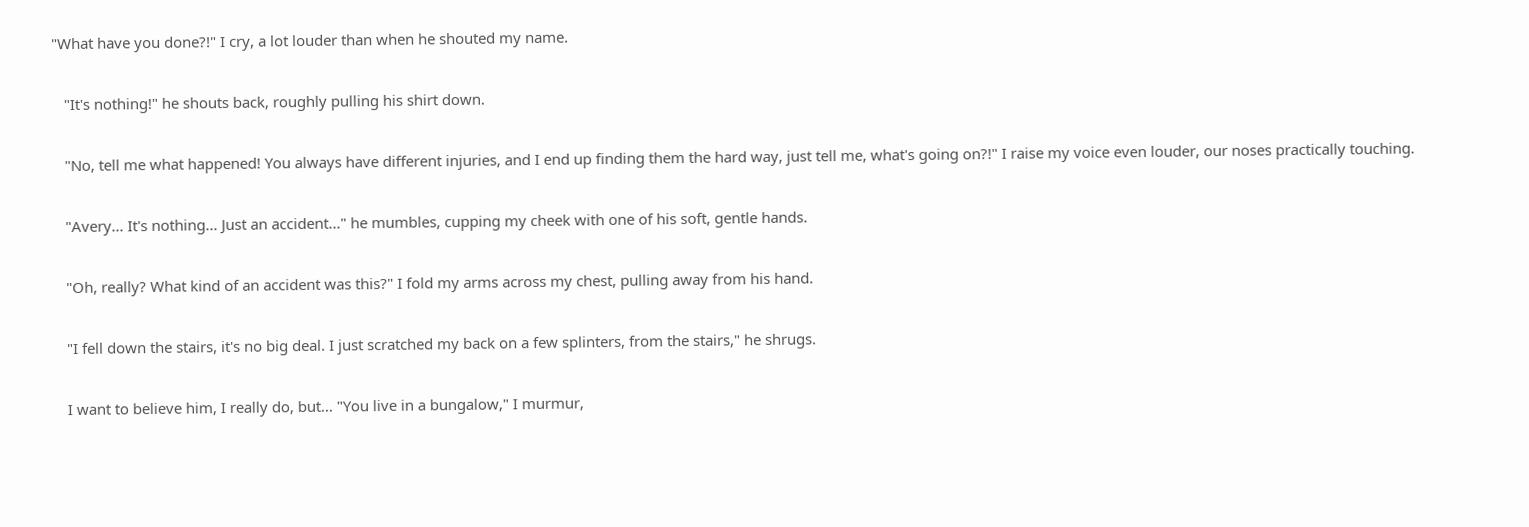"What have you done?!" I cry, a lot louder than when he shouted my name.

   "It's nothing!" he shouts back, roughly pulling his shirt down.

   "No, tell me what happened! You always have different injuries, and I end up finding them the hard way, just tell me, what's going on?!" I raise my voice even louder, our noses practically touching.

   "Avery... It's nothing... Just an accident..." he mumbles, cupping my cheek with one of his soft, gentle hands.

   "Oh, really? What kind of an accident was this?" I fold my arms across my chest, pulling away from his hand.

   "I fell down the stairs, it's no big deal. I just scratched my back on a few splinters, from the stairs," he shrugs.

   I want to believe him, I really do, but... "You live in a bungalow," I murmur,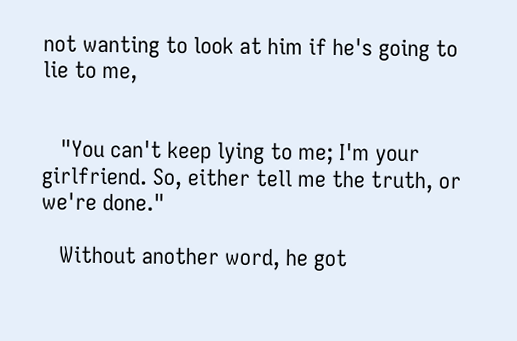not wanting to look at him if he's going to lie to me,


   "You can't keep lying to me; I'm your girlfriend. So, either tell me the truth, or we're done."

   Without another word, he got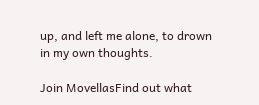up, and left me alone, to drown in my own thoughts.

Join MovellasFind out what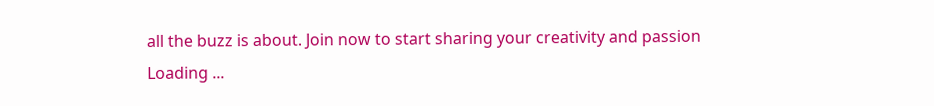all the buzz is about. Join now to start sharing your creativity and passion
Loading ...